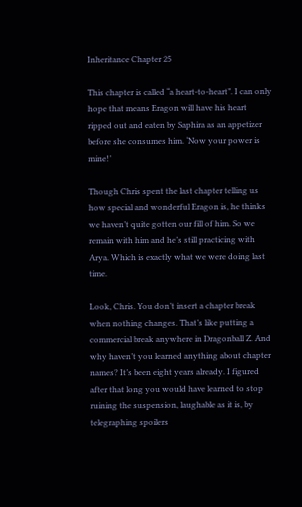Inheritance Chapter 25

This chapter is called “a heart-to-heart”. I can only hope that means Eragon will have his heart ripped out and eaten by Saphira as an appetizer before she consumes him. ‘Now your power is mine!’

Though Chris spent the last chapter telling us how special and wonderful Eragon is, he thinks we haven’t quite gotten our fill of him. So we remain with him and he’s still practicing with Arya. Which is exactly what we were doing last time.

Look, Chris. You don’t insert a chapter break when nothing changes. That’s like putting a commercial break anywhere in Dragonball Z. And why haven’t you learned anything about chapter names? It’s been eight years already. I figured after that long you would have learned to stop ruining the suspension, laughable as it is, by telegraphing spoilers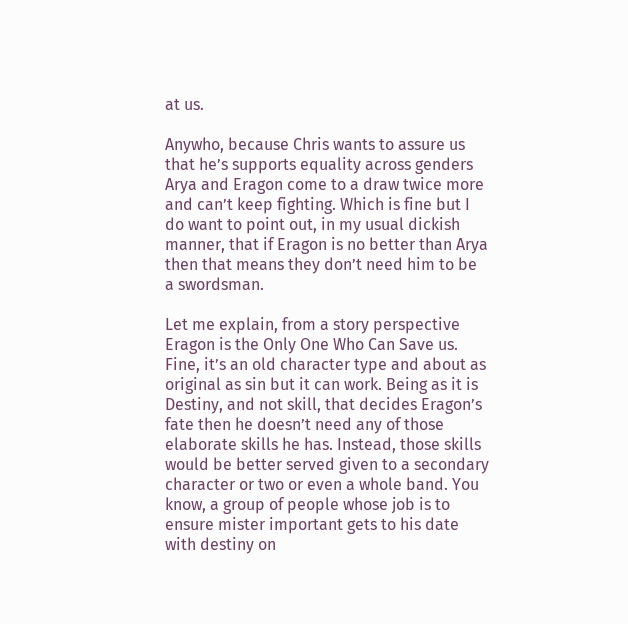at us.

Anywho, because Chris wants to assure us that he’s supports equality across genders Arya and Eragon come to a draw twice more and can’t keep fighting. Which is fine but I do want to point out, in my usual dickish manner, that if Eragon is no better than Arya then that means they don’t need him to be a swordsman.

Let me explain, from a story perspective Eragon is the Only One Who Can Save us. Fine, it’s an old character type and about as original as sin but it can work. Being as it is Destiny, and not skill, that decides Eragon’s fate then he doesn’t need any of those elaborate skills he has. Instead, those skills would be better served given to a secondary character or two or even a whole band. You know, a group of people whose job is to ensure mister important gets to his date with destiny on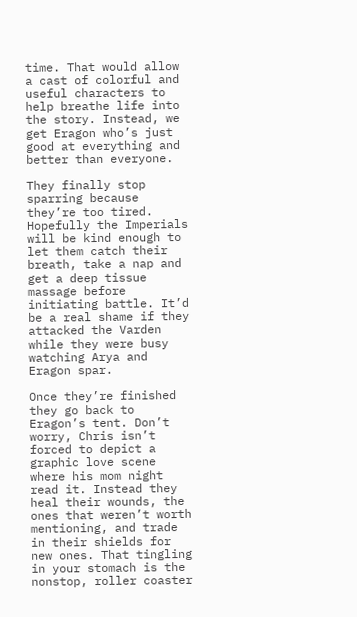time. That would allow a cast of colorful and useful characters to help breathe life into the story. Instead, we get Eragon who’s just good at everything and better than everyone.

They finally stop sparring because they’re too tired. Hopefully the Imperials will be kind enough to let them catch their breath, take a nap and get a deep tissue massage before initiating battle. It’d be a real shame if they attacked the Varden while they were busy watching Arya and Eragon spar.

Once they’re finished they go back to Eragon’s tent. Don’t worry, Chris isn’t forced to depict a graphic love scene where his mom night read it. Instead they heal their wounds, the ones that weren’t worth mentioning, and trade in their shields for new ones. That tingling in your stomach is the nonstop, roller coaster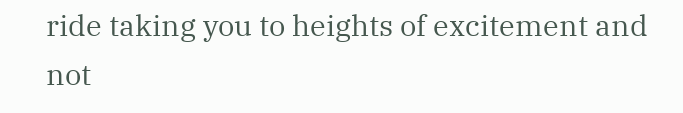ride taking you to heights of excitement and not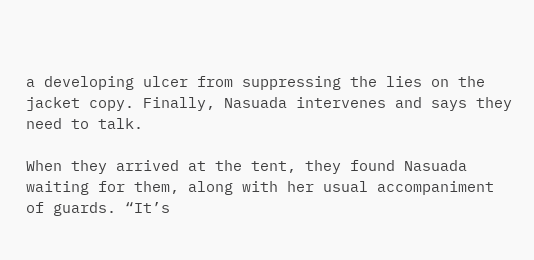a developing ulcer from suppressing the lies on the jacket copy. Finally, Nasuada intervenes and says they need to talk.

When they arrived at the tent, they found Nasuada waiting for them, along with her usual accompaniment of guards. “It’s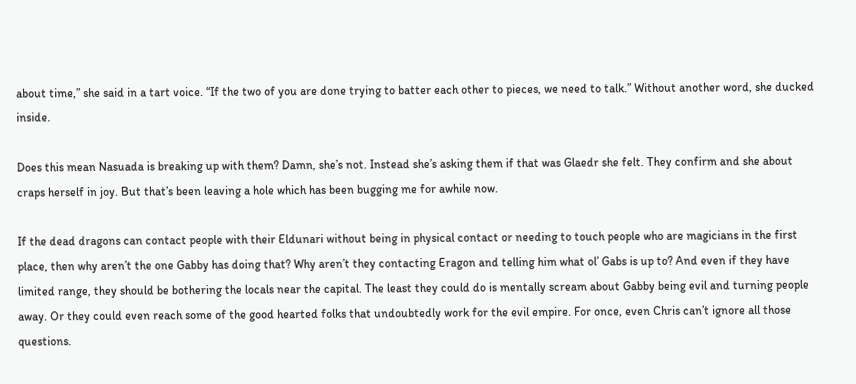about time,” she said in a tart voice. “If the two of you are done trying to batter each other to pieces, we need to talk.” Without another word, she ducked inside.

Does this mean Nasuada is breaking up with them? Damn, she’s not. Instead she’s asking them if that was Glaedr she felt. They confirm and she about craps herself in joy. But that’s been leaving a hole which has been bugging me for awhile now.

If the dead dragons can contact people with their Eldunari without being in physical contact or needing to touch people who are magicians in the first place, then why aren’t the one Gabby has doing that? Why aren’t they contacting Eragon and telling him what ol’ Gabs is up to? And even if they have limited range, they should be bothering the locals near the capital. The least they could do is mentally scream about Gabby being evil and turning people away. Or they could even reach some of the good hearted folks that undoubtedly work for the evil empire. For once, even Chris can’t ignore all those questions.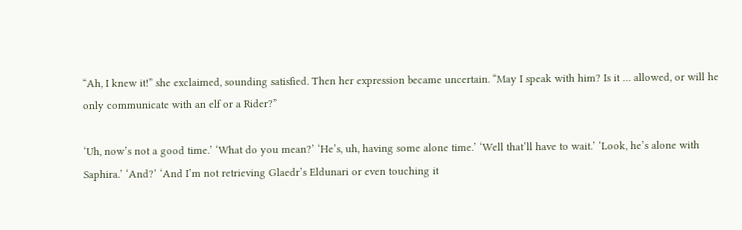“Ah, I knew it!” she exclaimed, sounding satisfied. Then her expression became uncertain. “May I speak with him? Is it … allowed, or will he only communicate with an elf or a Rider?”

‘Uh, now’s not a good time.’ ‘What do you mean?’ ‘He’s, uh, having some alone time.’ ‘Well that’ll have to wait.’ ‘Look, he’s alone with Saphira.’ ‘And?’ ‘And I’m not retrieving Glaedr’s Eldunari or even touching it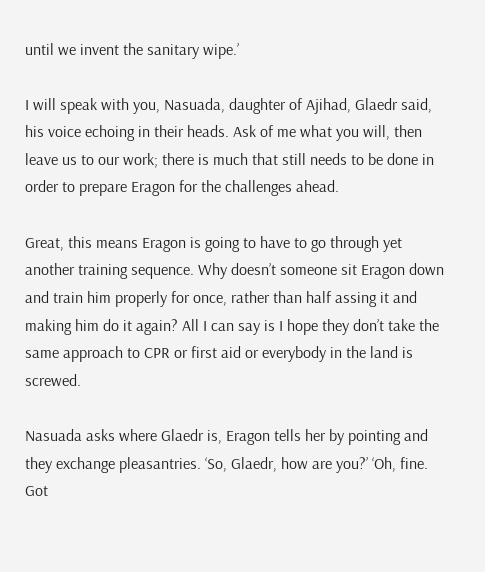until we invent the sanitary wipe.’

I will speak with you, Nasuada, daughter of Ajihad, Glaedr said, his voice echoing in their heads. Ask of me what you will, then leave us to our work; there is much that still needs to be done in order to prepare Eragon for the challenges ahead.

Great, this means Eragon is going to have to go through yet another training sequence. Why doesn’t someone sit Eragon down and train him properly for once, rather than half assing it and making him do it again? All I can say is I hope they don’t take the same approach to CPR or first aid or everybody in the land is screwed.

Nasuada asks where Glaedr is, Eragon tells her by pointing and they exchange pleasantries. ‘So, Glaedr, how are you?’ ‘Oh, fine. Got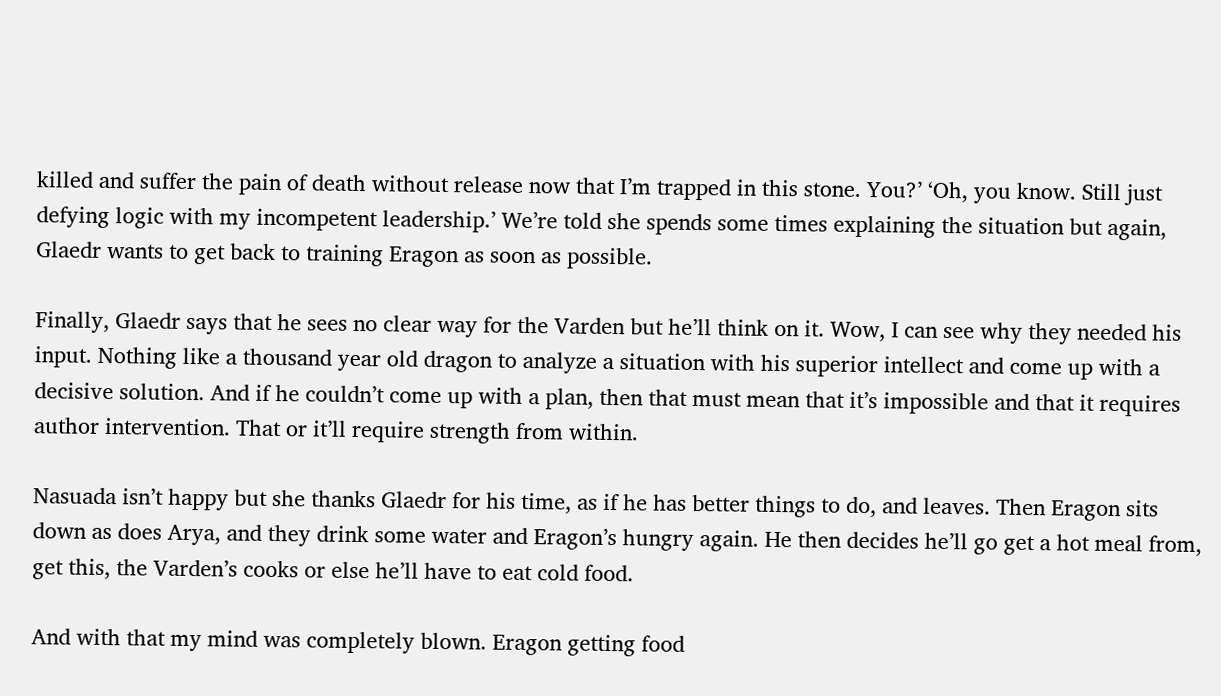killed and suffer the pain of death without release now that I’m trapped in this stone. You?’ ‘Oh, you know. Still just defying logic with my incompetent leadership.’ We’re told she spends some times explaining the situation but again, Glaedr wants to get back to training Eragon as soon as possible.

Finally, Glaedr says that he sees no clear way for the Varden but he’ll think on it. Wow, I can see why they needed his input. Nothing like a thousand year old dragon to analyze a situation with his superior intellect and come up with a decisive solution. And if he couldn’t come up with a plan, then that must mean that it’s impossible and that it requires author intervention. That or it’ll require strength from within.

Nasuada isn’t happy but she thanks Glaedr for his time, as if he has better things to do, and leaves. Then Eragon sits down as does Arya, and they drink some water and Eragon’s hungry again. He then decides he’ll go get a hot meal from, get this, the Varden’s cooks or else he’ll have to eat cold food.

And with that my mind was completely blown. Eragon getting food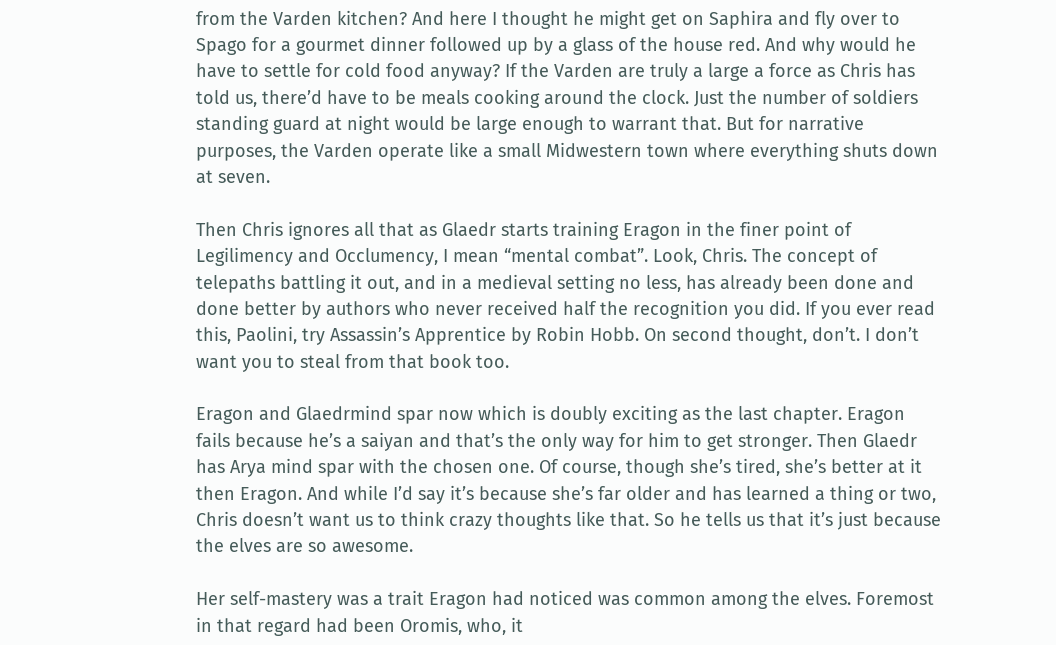from the Varden kitchen? And here I thought he might get on Saphira and fly over to Spago for a gourmet dinner followed up by a glass of the house red. And why would he have to settle for cold food anyway? If the Varden are truly a large a force as Chris has told us, there’d have to be meals cooking around the clock. Just the number of soldiers standing guard at night would be large enough to warrant that. But for narrative purposes, the Varden operate like a small Midwestern town where everything shuts down at seven.

Then Chris ignores all that as Glaedr starts training Eragon in the finer point of Legilimency and Occlumency, I mean “mental combat”. Look, Chris. The concept of telepaths battling it out, and in a medieval setting no less, has already been done and done better by authors who never received half the recognition you did. If you ever read this, Paolini, try Assassin’s Apprentice by Robin Hobb. On second thought, don’t. I don’t want you to steal from that book too.

Eragon and Glaedrmind spar now which is doubly exciting as the last chapter. Eragon fails because he’s a saiyan and that’s the only way for him to get stronger. Then Glaedr has Arya mind spar with the chosen one. Of course, though she’s tired, she’s better at it then Eragon. And while I’d say it’s because she’s far older and has learned a thing or two, Chris doesn’t want us to think crazy thoughts like that. So he tells us that it’s just because the elves are so awesome.

Her self-mastery was a trait Eragon had noticed was common among the elves. Foremost in that regard had been Oromis, who, it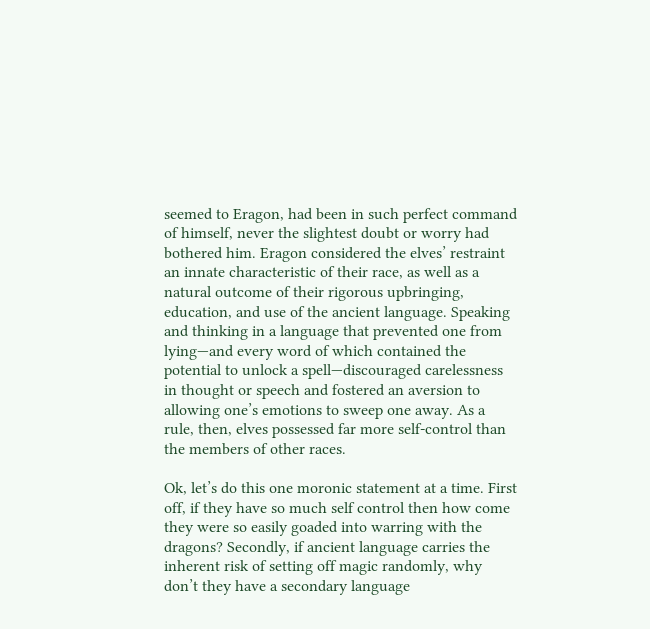seemed to Eragon, had been in such perfect command of himself, never the slightest doubt or worry had bothered him. Eragon considered the elves’ restraint an innate characteristic of their race, as well as a natural outcome of their rigorous upbringing, education, and use of the ancient language. Speaking and thinking in a language that prevented one from lying—and every word of which contained the potential to unlock a spell—discouraged carelessness in thought or speech and fostered an aversion to allowing one’s emotions to sweep one away. As a rule, then, elves possessed far more self-control than the members of other races.

Ok, let’s do this one moronic statement at a time. First off, if they have so much self control then how come they were so easily goaded into warring with the dragons? Secondly, if ancient language carries the inherent risk of setting off magic randomly, why don’t they have a secondary language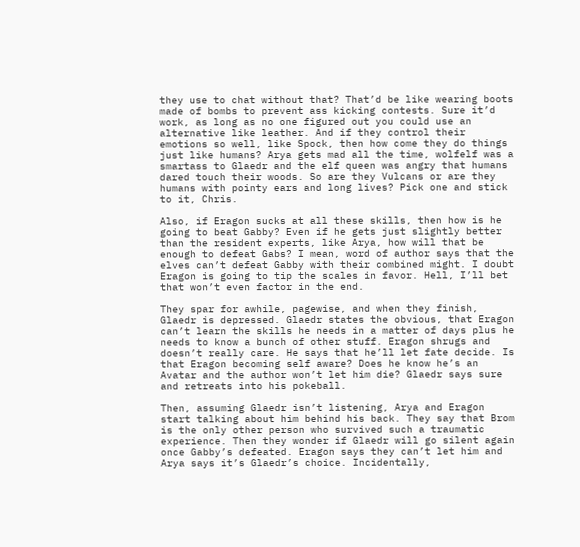they use to chat without that? That’d be like wearing boots made of bombs to prevent ass kicking contests. Sure it’d work, as long as no one figured out you could use an alternative like leather. And if they control their emotions so well, like Spock, then how come they do things just like humans? Arya gets mad all the time, wolfelf was a smartass to Glaedr and the elf queen was angry that humans dared touch their woods. So are they Vulcans or are they humans with pointy ears and long lives? Pick one and stick to it, Chris.

Also, if Eragon sucks at all these skills, then how is he going to beat Gabby? Even if he gets just slightly better than the resident experts, like Arya, how will that be enough to defeat Gabs? I mean, word of author says that the elves can’t defeat Gabby with their combined might. I doubt Eragon is going to tip the scales in favor. Hell, I’ll bet that won’t even factor in the end.

They spar for awhile, pagewise, and when they finish, Glaedr is depressed. Glaedr states the obvious, that Eragon can’t learn the skills he needs in a matter of days plus he needs to know a bunch of other stuff. Eragon shrugs and doesn’t really care. He says that he’ll let fate decide. Is that Eragon becoming self aware? Does he know he’s an Avatar and the author won’t let him die? Glaedr says sure and retreats into his pokeball.

Then, assuming Glaedr isn’t listening, Arya and Eragon start talking about him behind his back. They say that Brom is the only other person who survived such a traumatic experience. Then they wonder if Glaedr will go silent again once Gabby’s defeated. Eragon says they can’t let him and Arya says it’s Glaedr’s choice. Incidentally,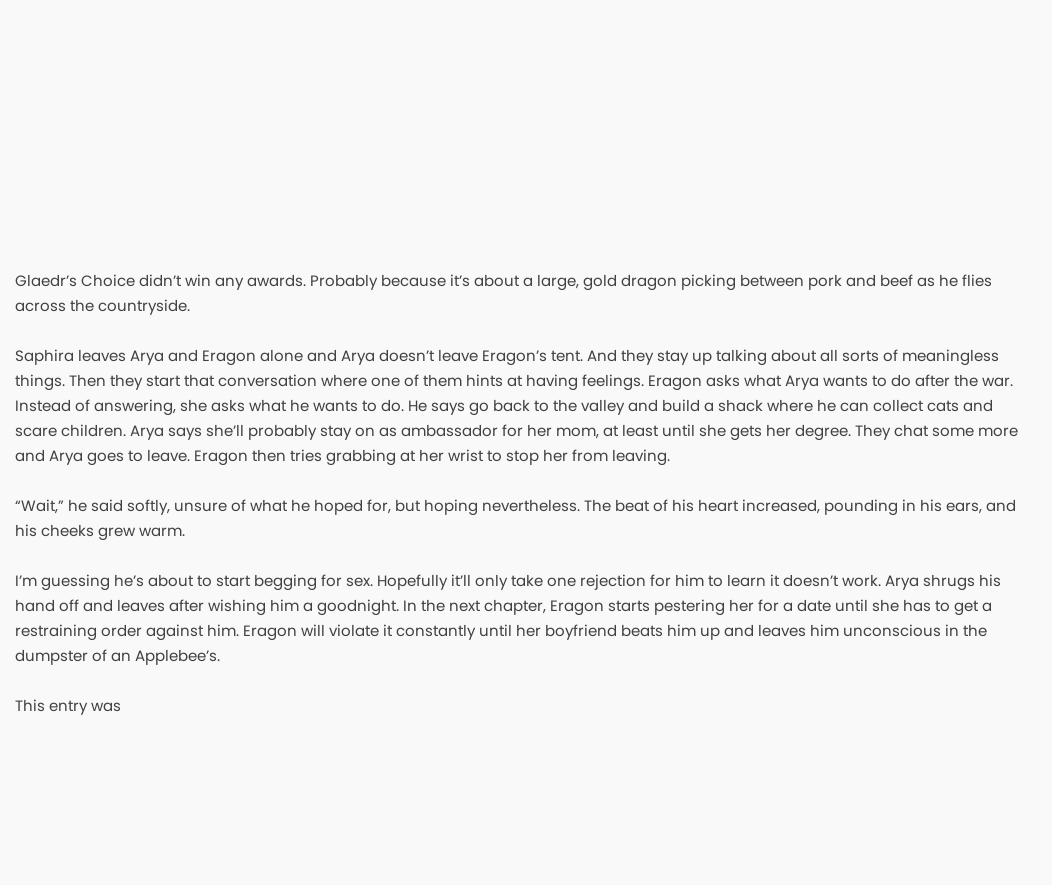Glaedr’s Choice didn’t win any awards. Probably because it’s about a large, gold dragon picking between pork and beef as he flies across the countryside.

Saphira leaves Arya and Eragon alone and Arya doesn’t leave Eragon’s tent. And they stay up talking about all sorts of meaningless things. Then they start that conversation where one of them hints at having feelings. Eragon asks what Arya wants to do after the war. Instead of answering, she asks what he wants to do. He says go back to the valley and build a shack where he can collect cats and scare children. Arya says she’ll probably stay on as ambassador for her mom, at least until she gets her degree. They chat some more and Arya goes to leave. Eragon then tries grabbing at her wrist to stop her from leaving.

“Wait,” he said softly, unsure of what he hoped for, but hoping nevertheless. The beat of his heart increased, pounding in his ears, and his cheeks grew warm.

I’m guessing he’s about to start begging for sex. Hopefully it’ll only take one rejection for him to learn it doesn’t work. Arya shrugs his hand off and leaves after wishing him a goodnight. In the next chapter, Eragon starts pestering her for a date until she has to get a restraining order against him. Eragon will violate it constantly until her boyfriend beats him up and leaves him unconscious in the dumpster of an Applebee’s.

This entry was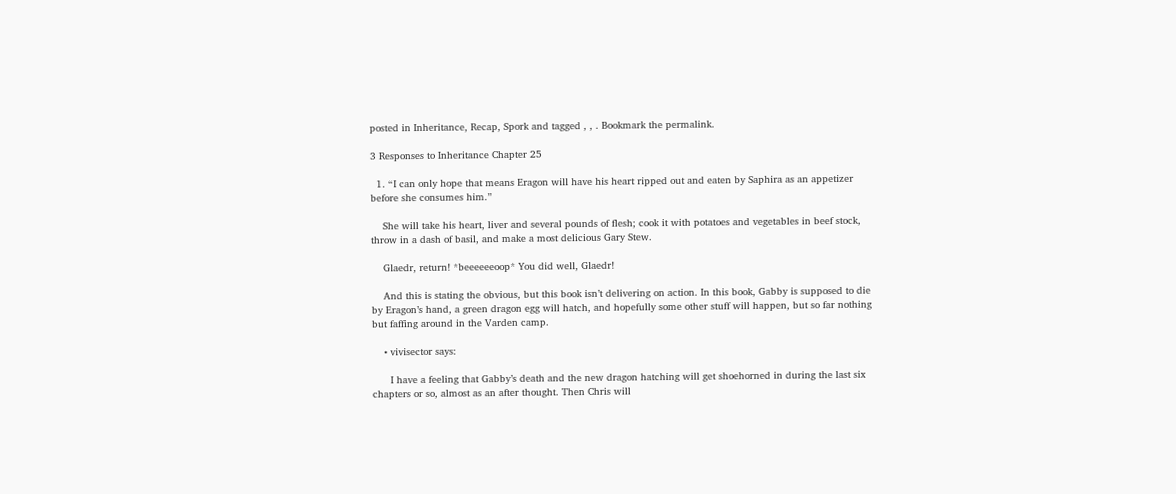posted in Inheritance, Recap, Spork and tagged , , . Bookmark the permalink.

3 Responses to Inheritance Chapter 25

  1. “I can only hope that means Eragon will have his heart ripped out and eaten by Saphira as an appetizer before she consumes him.”

    She will take his heart, liver and several pounds of flesh; cook it with potatoes and vegetables in beef stock, throw in a dash of basil, and make a most delicious Gary Stew.

    Glaedr, return! *beeeeeeoop* You did well, Glaedr!

    And this is stating the obvious, but this book isn’t delivering on action. In this book, Gabby is supposed to die by Eragon’s hand, a green dragon egg will hatch, and hopefully some other stuff will happen, but so far nothing but faffing around in the Varden camp.

    • vivisector says:

      I have a feeling that Gabby’s death and the new dragon hatching will get shoehorned in during the last six chapters or so, almost as an after thought. Then Chris will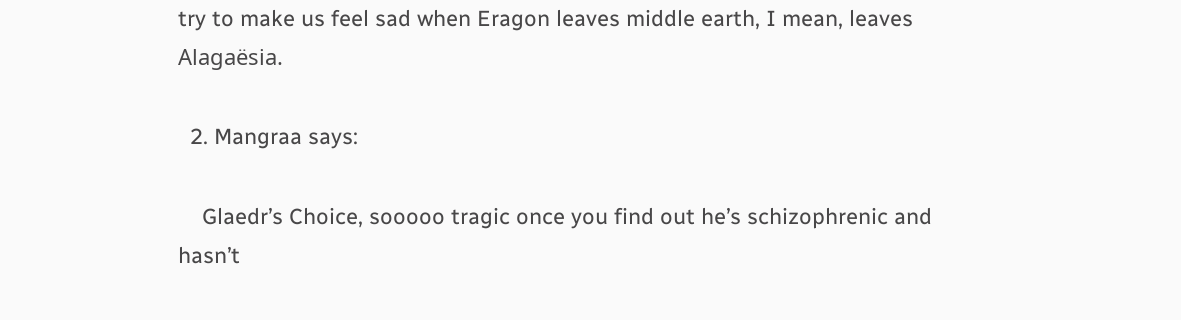try to make us feel sad when Eragon leaves middle earth, I mean, leaves Alagaësia.

  2. Mangraa says:

    Glaedr’s Choice, sooooo tragic once you find out he’s schizophrenic and hasn’t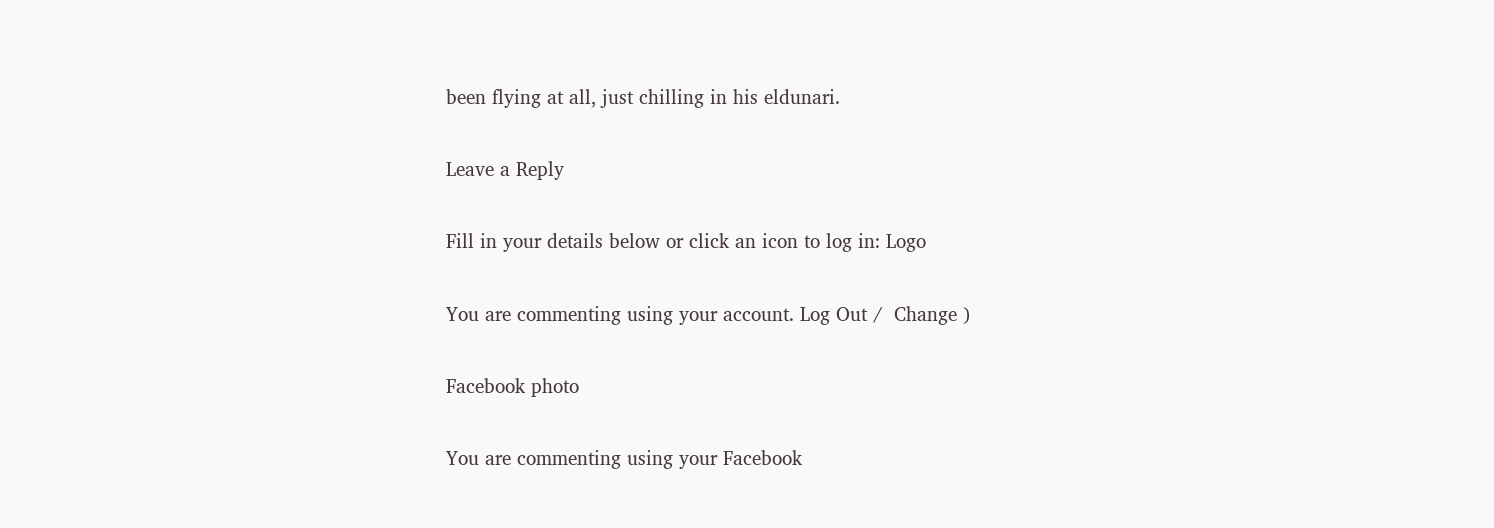been flying at all, just chilling in his eldunari.

Leave a Reply

Fill in your details below or click an icon to log in: Logo

You are commenting using your account. Log Out /  Change )

Facebook photo

You are commenting using your Facebook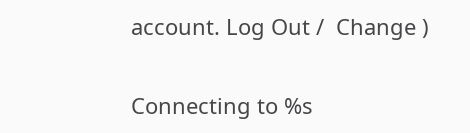account. Log Out /  Change )

Connecting to %s